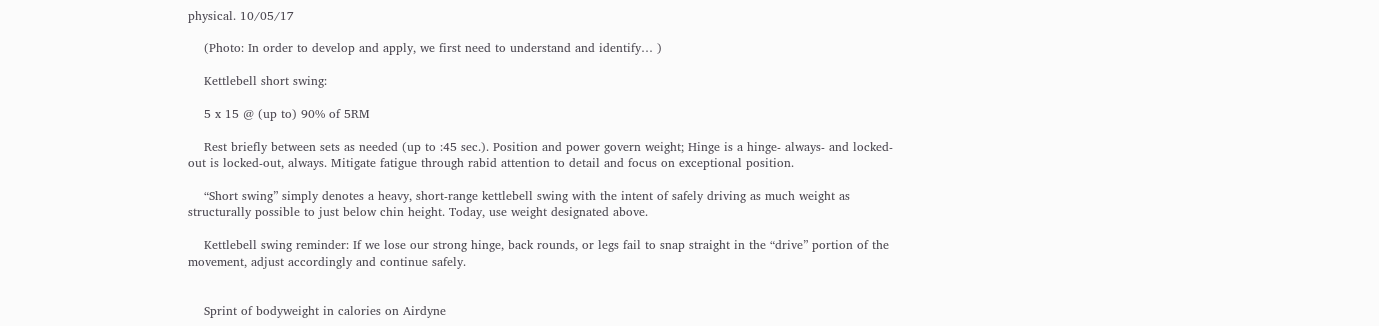physical. 10/05/17

    (Photo: In order to develop and apply, we first need to understand and identify… )

    Kettlebell short swing:

    5 x 15 @ (up to) 90% of 5RM

    Rest briefly between sets as needed (up to :45 sec.). Position and power govern weight; Hinge is a hinge- always- and locked-out is locked-out, always. Mitigate fatigue through rabid attention to detail and focus on exceptional position.

    “Short swing” simply denotes a heavy, short-range kettlebell swing with the intent of safely driving as much weight as structurally possible to just below chin height. Today, use weight designated above.

    Kettlebell swing reminder: If we lose our strong hinge, back rounds, or legs fail to snap straight in the “drive” portion of the movement, adjust accordingly and continue safely.


    Sprint of bodyweight in calories on Airdyne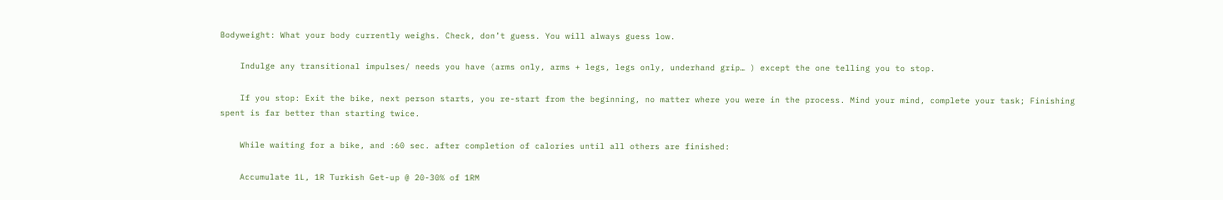Bodyweight: What your body currently weighs. Check, don’t guess. You will always guess low.

    Indulge any transitional impulses/ needs you have (arms only, arms + legs, legs only, underhand grip… ) except the one telling you to stop.

    If you stop: Exit the bike, next person starts, you re-start from the beginning, no matter where you were in the process. Mind your mind, complete your task; Finishing spent is far better than starting twice.

    While waiting for a bike, and :60 sec. after completion of calories until all others are finished:

    Accumulate 1L, 1R Turkish Get-up @ 20-30% of 1RM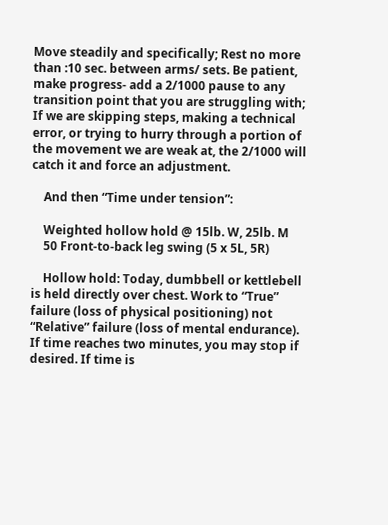Move steadily and specifically; Rest no more than :10 sec. between arms/ sets. Be patient, make progress- add a 2/1000 pause to any transition point that you are struggling with; If we are skipping steps, making a technical error, or trying to hurry through a portion of the movement we are weak at, the 2/1000 will catch it and force an adjustment.

    And then “Time under tension”:

    Weighted hollow hold @ 15lb. W, 25lb. M
    50 Front-to-back leg swing (5 x 5L, 5R)

    Hollow hold: Today, dumbbell or kettlebell is held directly over chest. Work to “True” failure (loss of physical positioning) not “Relative” failure (loss of mental endurance). If time reaches two minutes, you may stop if desired. If time is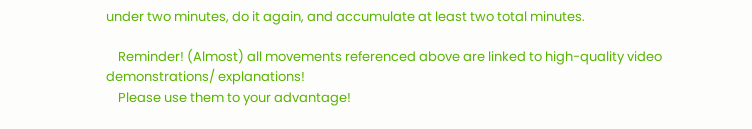under two minutes, do it again, and accumulate at least two total minutes.

    Reminder! (Almost) all movements referenced above are linked to high-quality video demonstrations/ explanations!
    Please use them to your advantage!